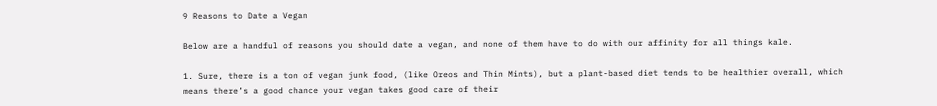9 Reasons to Date a Vegan

Below are a handful of reasons you should date a vegan, and none of them have to do with our affinity for all things kale.

1. Sure, there is a ton of vegan junk food, (like Oreos and Thin Mints), but a plant-based diet tends to be healthier overall, which means there’s a good chance your vegan takes good care of their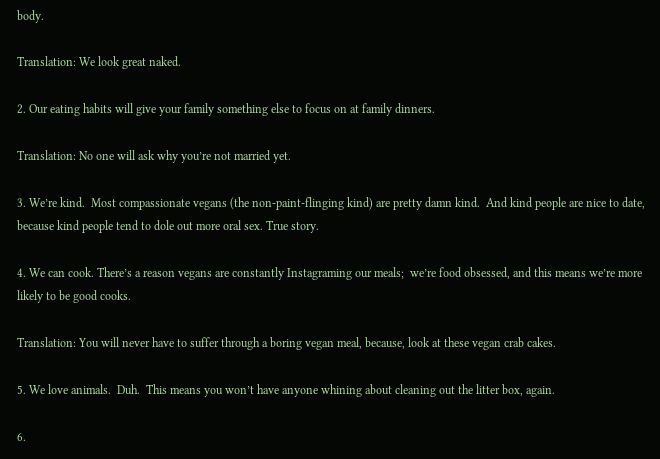body.

Translation: We look great naked.

2. Our eating habits will give your family something else to focus on at family dinners.

Translation: No one will ask why you’re not married yet.

3. We’re kind.  Most compassionate vegans (the non-paint-flinging kind) are pretty damn kind.  And kind people are nice to date, because kind people tend to dole out more oral sex. True story.

4. We can cook. There’s a reason vegans are constantly Instagraming our meals;  we’re food obsessed, and this means we’re more likely to be good cooks.

Translation: You will never have to suffer through a boring vegan meal, because, look at these vegan crab cakes.

5. We love animals.  Duh.  This means you won’t have anyone whining about cleaning out the litter box, again.

6.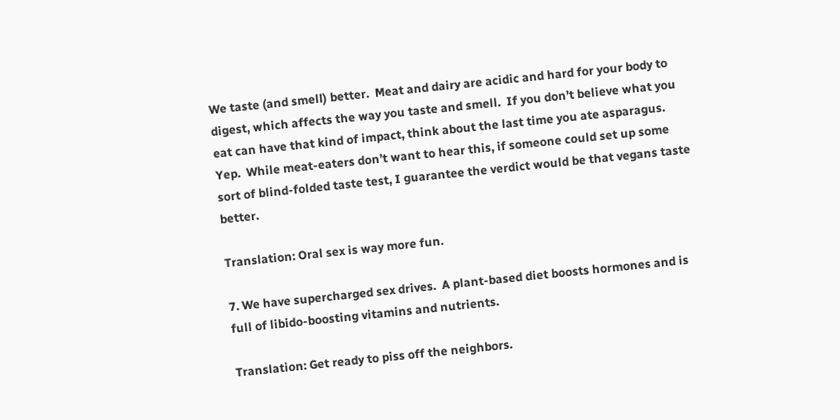We taste (and smell) better.  Meat and dairy are acidic and hard for your body to digest, which affects the way you taste and smell.  If you don’t believe what you eat can have that kind of impact, think about the last time you ate asparagus.  Yep.  While meat-eaters don’t want to hear this, if someone could set up some sort of blind-folded taste test, I guarantee the verdict would be that vegans taste better.

Translation: Oral sex is way more fun.

7. We have supercharged sex drives.  A plant-based diet boosts hormones and is full of libido-boosting vitamins and nutrients.

Translation: Get ready to piss off the neighbors.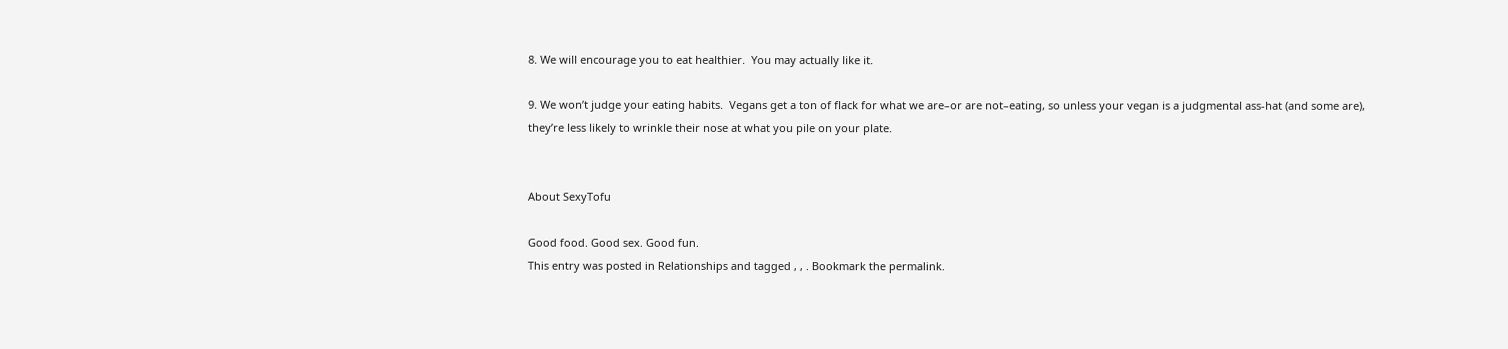8. We will encourage you to eat healthier.  You may actually like it.

9. We won’t judge your eating habits.  Vegans get a ton of flack for what we are–or are not–eating, so unless your vegan is a judgmental ass-hat (and some are), they’re less likely to wrinkle their nose at what you pile on your plate.


About SexyTofu

Good food. Good sex. Good fun.
This entry was posted in Relationships and tagged , , . Bookmark the permalink.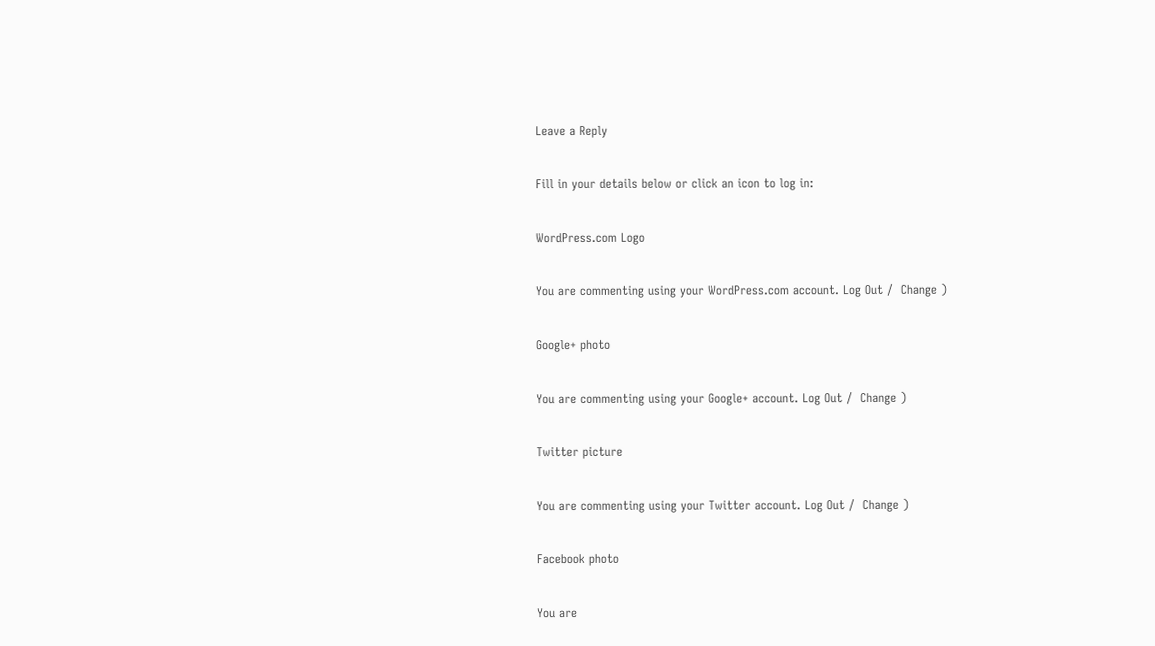Leave a Reply

Fill in your details below or click an icon to log in:

WordPress.com Logo

You are commenting using your WordPress.com account. Log Out /  Change )

Google+ photo

You are commenting using your Google+ account. Log Out /  Change )

Twitter picture

You are commenting using your Twitter account. Log Out /  Change )

Facebook photo

You are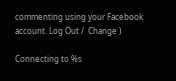commenting using your Facebook account. Log Out /  Change )

Connecting to %s